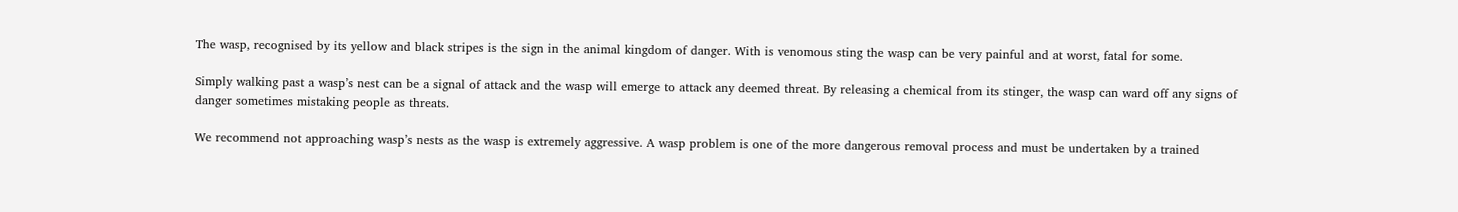The wasp, recognised by its yellow and black stripes is the sign in the animal kingdom of danger. With is venomous sting the wasp can be very painful and at worst, fatal for some.

Simply walking past a wasp’s nest can be a signal of attack and the wasp will emerge to attack any deemed threat. By releasing a chemical from its stinger, the wasp can ward off any signs of danger sometimes mistaking people as threats.

We recommend not approaching wasp’s nests as the wasp is extremely aggressive. A wasp problem is one of the more dangerous removal process and must be undertaken by a trained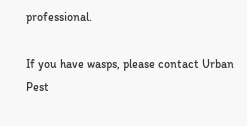professional.

If you have wasps, please contact Urban Pest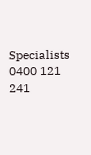Specialists 0400 121 241